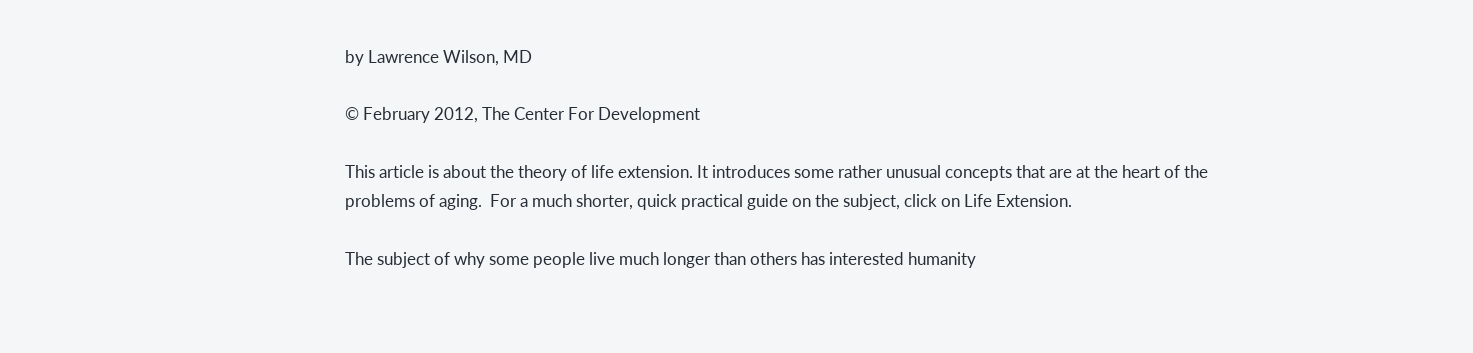by Lawrence Wilson, MD

© February 2012, The Center For Development

This article is about the theory of life extension. It introduces some rather unusual concepts that are at the heart of the problems of aging.  For a much shorter, quick practical guide on the subject, click on Life Extension.

The subject of why some people live much longer than others has interested humanity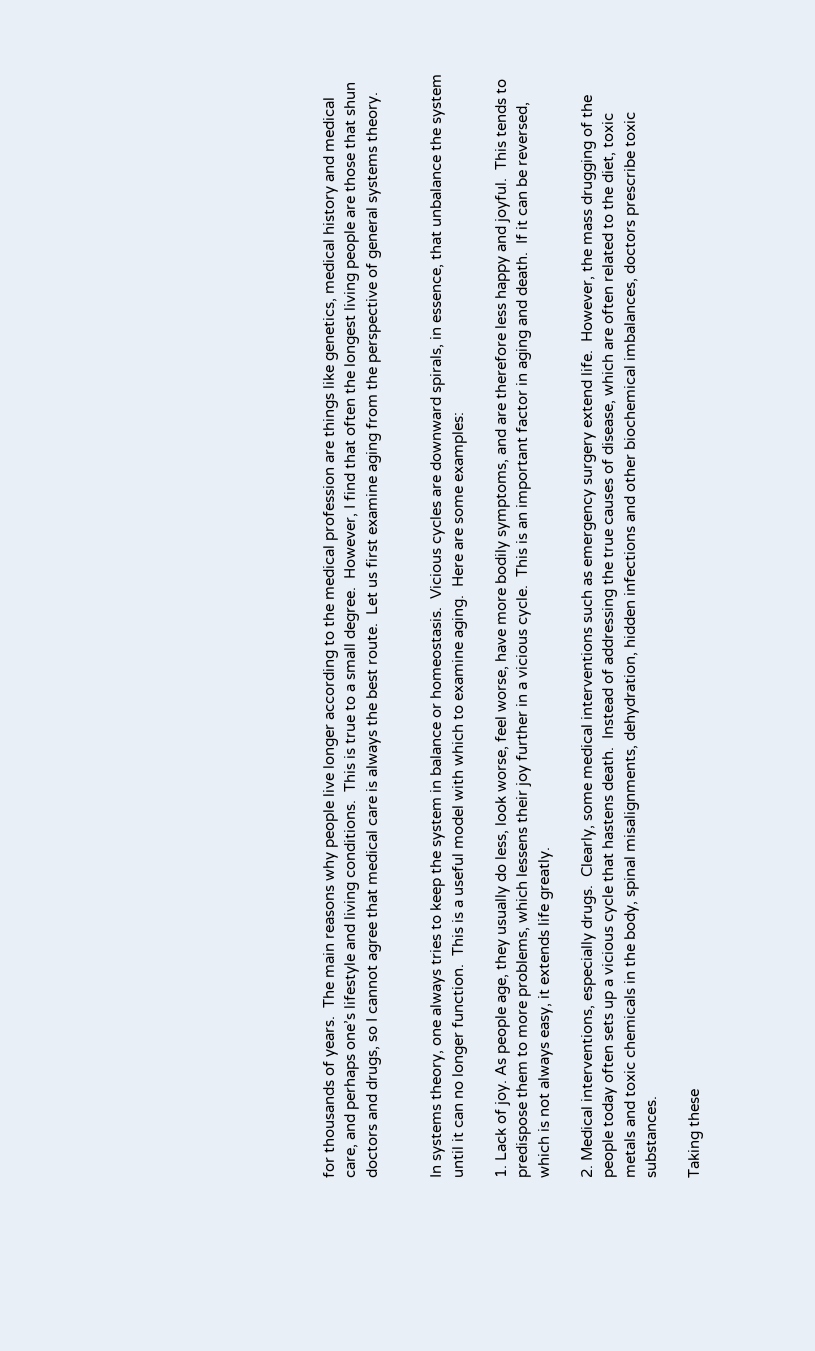for thousands of years.  The main reasons why people live longer according to the medical profession are things like genetics, medical history and medical care, and perhaps one’s lifestyle and living conditions.  This is true to a small degree.  However, I find that often the longest living people are those that shun doctors and drugs, so I cannot agree that medical care is always the best route.  Let us first examine aging from the perspective of general systems theory.


In systems theory, one always tries to keep the system in balance or homeostasis.  Vicious cycles are downward spirals, in essence, that unbalance the system until it can no longer function.  This is a useful model with which to examine aging.  Here are some examples:

1. Lack of joy. As people age, they usually do less, look worse, feel worse, have more bodily symptoms, and are therefore less happy and joyful.  This tends to predispose them to more problems, which lessens their joy further in a vicious cycle.  This is an important factor in aging and death.  If it can be reversed, which is not always easy, it extends life greatly.

2. Medical interventions, especially drugs.  Clearly, some medical interventions such as emergency surgery extend life.  However, the mass drugging of the people today often sets up a vicious cycle that hastens death.  Instead of addressing the true causes of disease, which are often related to the diet, toxic metals and toxic chemicals in the body, spinal misalignments, dehydration, hidden infections and other biochemical imbalances, doctors prescribe toxic substances.

Taking these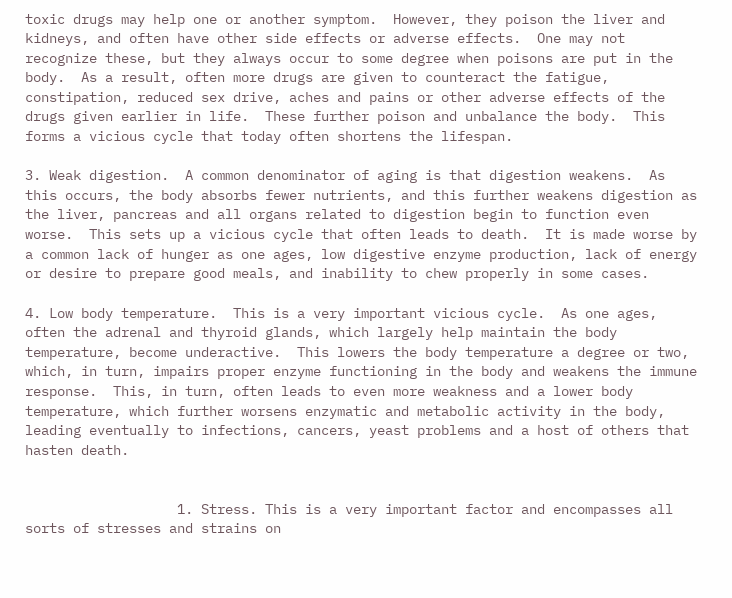toxic drugs may help one or another symptom.  However, they poison the liver and kidneys, and often have other side effects or adverse effects.  One may not recognize these, but they always occur to some degree when poisons are put in the body.  As a result, often more drugs are given to counteract the fatigue, constipation, reduced sex drive, aches and pains or other adverse effects of the drugs given earlier in life.  These further poison and unbalance the body.  This forms a vicious cycle that today often shortens the lifespan.

3. Weak digestion.  A common denominator of aging is that digestion weakens.  As this occurs, the body absorbs fewer nutrients, and this further weakens digestion as the liver, pancreas and all organs related to digestion begin to function even worse.  This sets up a vicious cycle that often leads to death.  It is made worse by a common lack of hunger as one ages, low digestive enzyme production, lack of energy or desire to prepare good meals, and inability to chew properly in some cases.

4. Low body temperature.  This is a very important vicious cycle.  As one ages, often the adrenal and thyroid glands, which largely help maintain the body temperature, become underactive.  This lowers the body temperature a degree or two, which, in turn, impairs proper enzyme functioning in the body and weakens the immune response.  This, in turn, often leads to even more weakness and a lower body temperature, which further worsens enzymatic and metabolic activity in the body, leading eventually to infections, cancers, yeast problems and a host of others that hasten death.


                   1. Stress. This is a very important factor and encompasses all sorts of stresses and strains on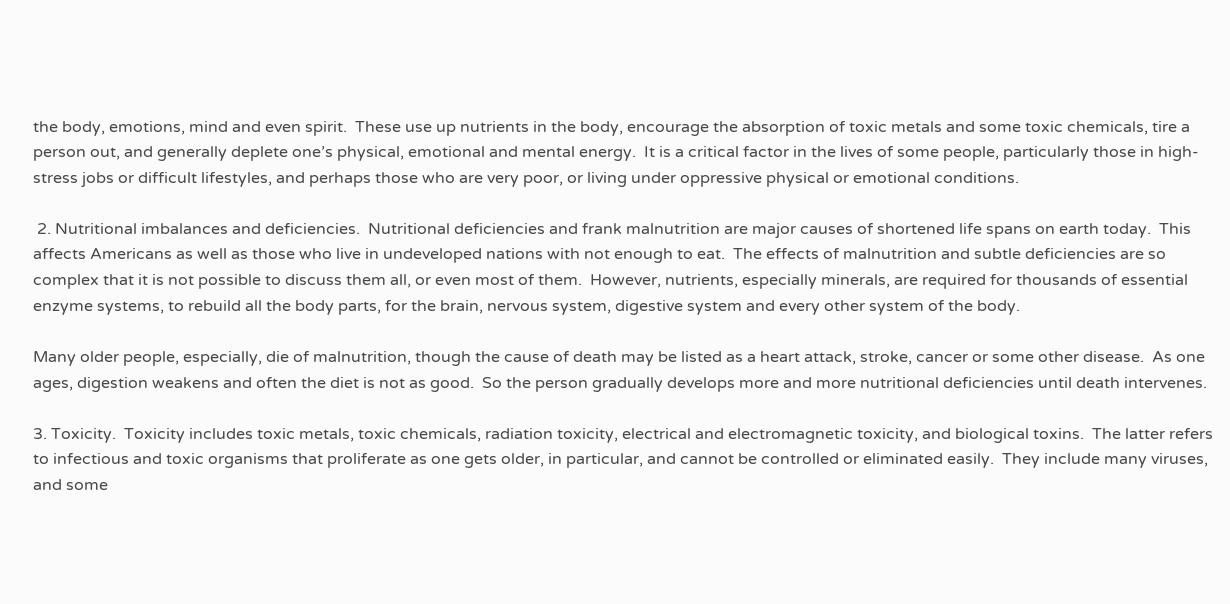the body, emotions, mind and even spirit.  These use up nutrients in the body, encourage the absorption of toxic metals and some toxic chemicals, tire a person out, and generally deplete one’s physical, emotional and mental energy.  It is a critical factor in the lives of some people, particularly those in high-stress jobs or difficult lifestyles, and perhaps those who are very poor, or living under oppressive physical or emotional conditions.

 2. Nutritional imbalances and deficiencies.  Nutritional deficiencies and frank malnutrition are major causes of shortened life spans on earth today.  This affects Americans as well as those who live in undeveloped nations with not enough to eat.  The effects of malnutrition and subtle deficiencies are so complex that it is not possible to discuss them all, or even most of them.  However, nutrients, especially minerals, are required for thousands of essential enzyme systems, to rebuild all the body parts, for the brain, nervous system, digestive system and every other system of the body.

Many older people, especially, die of malnutrition, though the cause of death may be listed as a heart attack, stroke, cancer or some other disease.  As one ages, digestion weakens and often the diet is not as good.  So the person gradually develops more and more nutritional deficiencies until death intervenes.

3. Toxicity.  Toxicity includes toxic metals, toxic chemicals, radiation toxicity, electrical and electromagnetic toxicity, and biological toxins.  The latter refers to infectious and toxic organisms that proliferate as one gets older, in particular, and cannot be controlled or eliminated easily.  They include many viruses, and some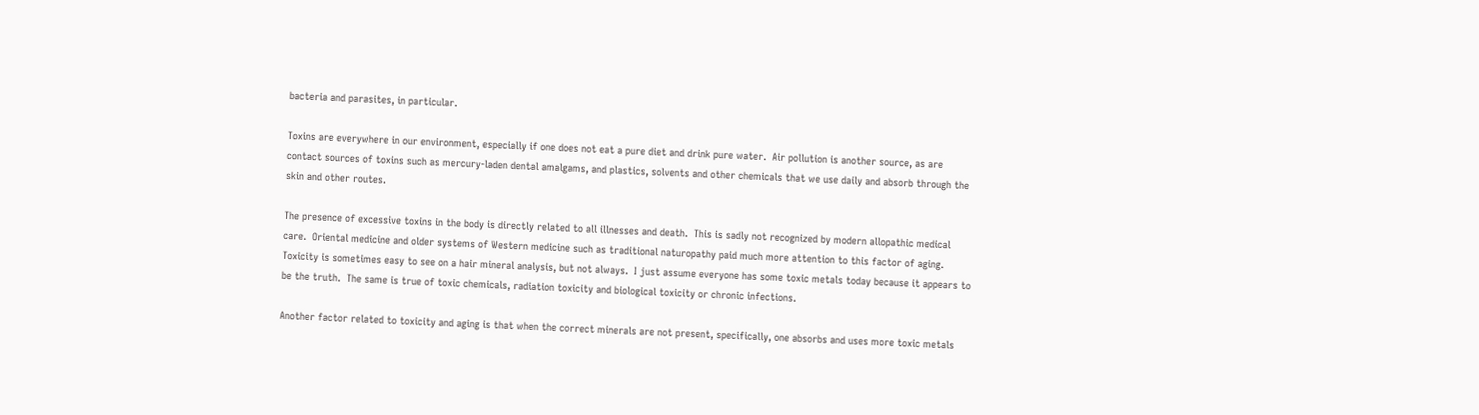bacteria and parasites, in particular.

Toxins are everywhere in our environment, especially if one does not eat a pure diet and drink pure water.  Air pollution is another source, as are contact sources of toxins such as mercury-laden dental amalgams, and plastics, solvents and other chemicals that we use daily and absorb through the skin and other routes.

The presence of excessive toxins in the body is directly related to all illnesses and death.  This is sadly not recognized by modern allopathic medical care.  Oriental medicine and older systems of Western medicine such as traditional naturopathy paid much more attention to this factor of aging.  Toxicity is sometimes easy to see on a hair mineral analysis, but not always.  I just assume everyone has some toxic metals today because it appears to be the truth.  The same is true of toxic chemicals, radiation toxicity and biological toxicity or chronic infections.

Another factor related to toxicity and aging is that when the correct minerals are not present, specifically, one absorbs and uses more toxic metals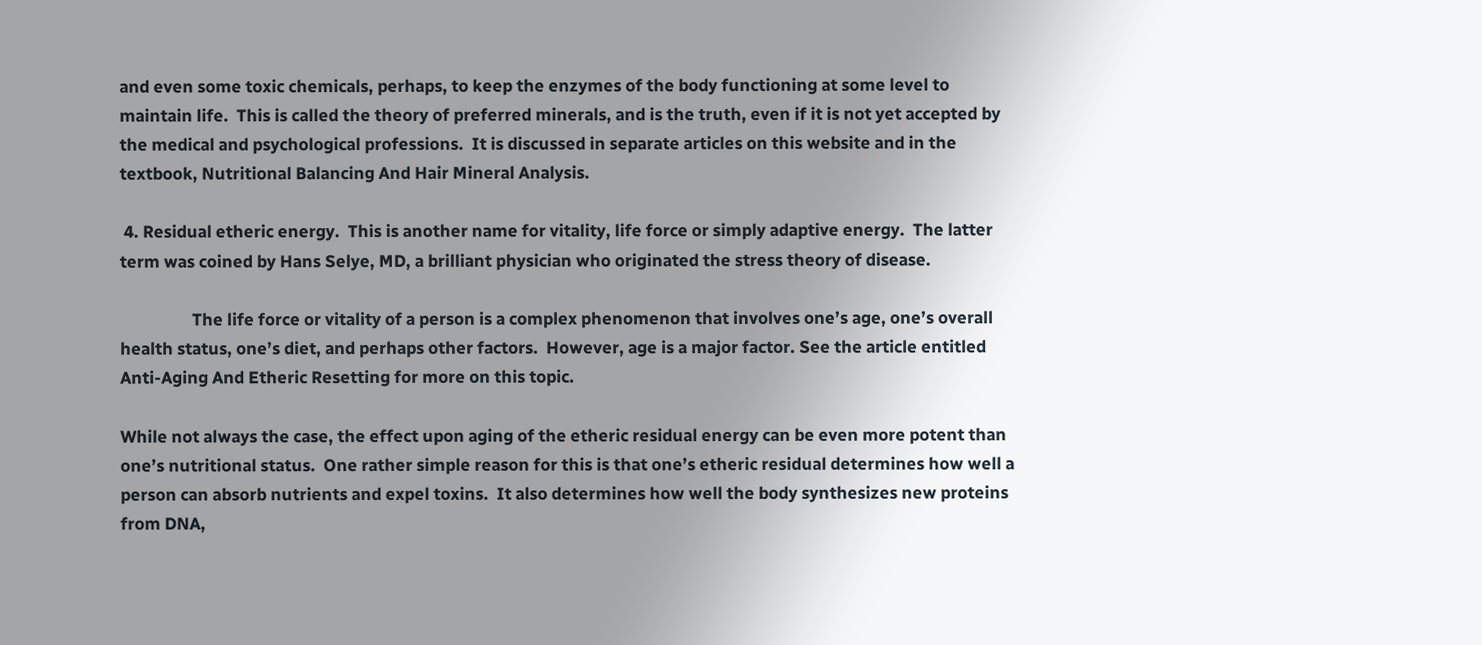and even some toxic chemicals, perhaps, to keep the enzymes of the body functioning at some level to maintain life.  This is called the theory of preferred minerals, and is the truth, even if it is not yet accepted by the medical and psychological professions.  It is discussed in separate articles on this website and in the textbook, Nutritional Balancing And Hair Mineral Analysis.

 4. Residual etheric energy.  This is another name for vitality, life force or simply adaptive energy.  The latter term was coined by Hans Selye, MD, a brilliant physician who originated the stress theory of disease.

                  The life force or vitality of a person is a complex phenomenon that involves one’s age, one’s overall health status, one’s diet, and perhaps other factors.  However, age is a major factor. See the article entitled Anti-Aging And Etheric Resetting for more on this topic.

While not always the case, the effect upon aging of the etheric residual energy can be even more potent than one’s nutritional status.  One rather simple reason for this is that one’s etheric residual determines how well a person can absorb nutrients and expel toxins.  It also determines how well the body synthesizes new proteins from DNA,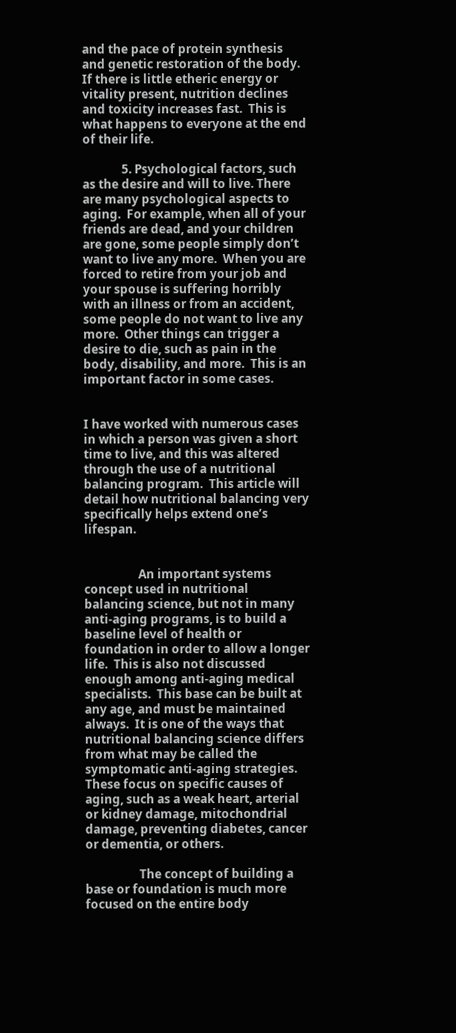and the pace of protein synthesis and genetic restoration of the body.  If there is little etheric energy or vitality present, nutrition declines and toxicity increases fast.  This is what happens to everyone at the end of their life.

             5. Psychological factors, such as the desire and will to live. There are many psychological aspects to aging.  For example, when all of your friends are dead, and your children are gone, some people simply don’t want to live any more.  When you are forced to retire from your job and your spouse is suffering horribly with an illness or from an accident, some people do not want to live any more.  Other things can trigger a desire to die, such as pain in the body, disability, and more.  This is an important factor in some cases.


I have worked with numerous cases in which a person was given a short time to live, and this was altered through the use of a nutritional balancing program.  This article will detail how nutritional balancing very specifically helps extend one’s lifespan.


                  An important systems concept used in nutritional balancing science, but not in many anti-aging programs, is to build a baseline level of health or foundation in order to allow a longer life.  This is also not discussed enough among anti-aging medical specialists.  This base can be built at any age, and must be maintained always.  It is one of the ways that nutritional balancing science differs from what may be called the symptomatic anti-aging strategies.  These focus on specific causes of aging, such as a weak heart, arterial or kidney damage, mitochondrial damage, preventing diabetes, cancer or dementia, or others.

                  The concept of building a base or foundation is much more focused on the entire body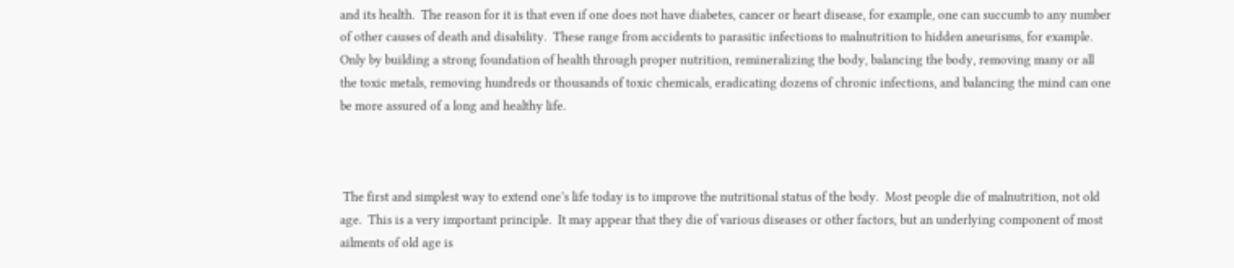and its health.  The reason for it is that even if one does not have diabetes, cancer or heart disease, for example, one can succumb to any number of other causes of death and disability.  These range from accidents to parasitic infections to malnutrition to hidden aneurisms, for example.  Only by building a strong foundation of health through proper nutrition, remineralizing the body, balancing the body, removing many or all the toxic metals, removing hundreds or thousands of toxic chemicals, eradicating dozens of chronic infections, and balancing the mind can one be more assured of a long and healthy life.



 The first and simplest way to extend one’s life today is to improve the nutritional status of the body.  Most people die of malnutrition, not old age.  This is a very important principle.  It may appear that they die of various diseases or other factors, but an underlying component of most ailments of old age is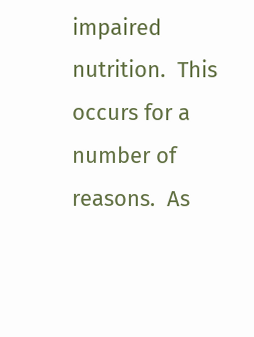impaired nutrition.  This occurs for a number of reasons.  As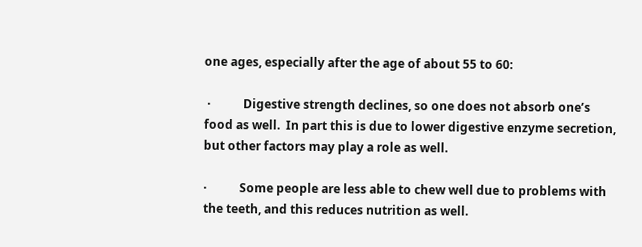one ages, especially after the age of about 55 to 60:

 ·           Digestive strength declines, so one does not absorb one’s food as well.  In part this is due to lower digestive enzyme secretion, but other factors may play a role as well.

·           Some people are less able to chew well due to problems with the teeth, and this reduces nutrition as well.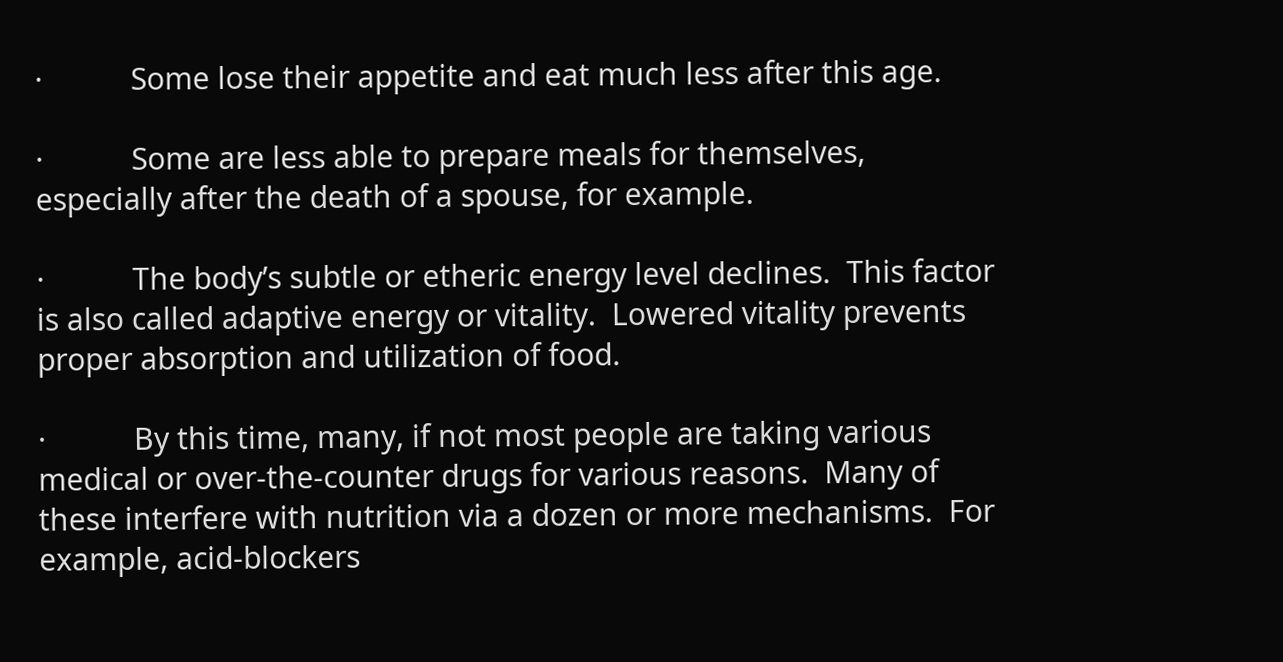·           Some lose their appetite and eat much less after this age.

·           Some are less able to prepare meals for themselves, especially after the death of a spouse, for example.

·           The body’s subtle or etheric energy level declines.  This factor is also called adaptive energy or vitality.  Lowered vitality prevents proper absorption and utilization of food.

·           By this time, many, if not most people are taking various medical or over-the-counter drugs for various reasons.  Many of these interfere with nutrition via a dozen or more mechanisms.  For example, acid-blockers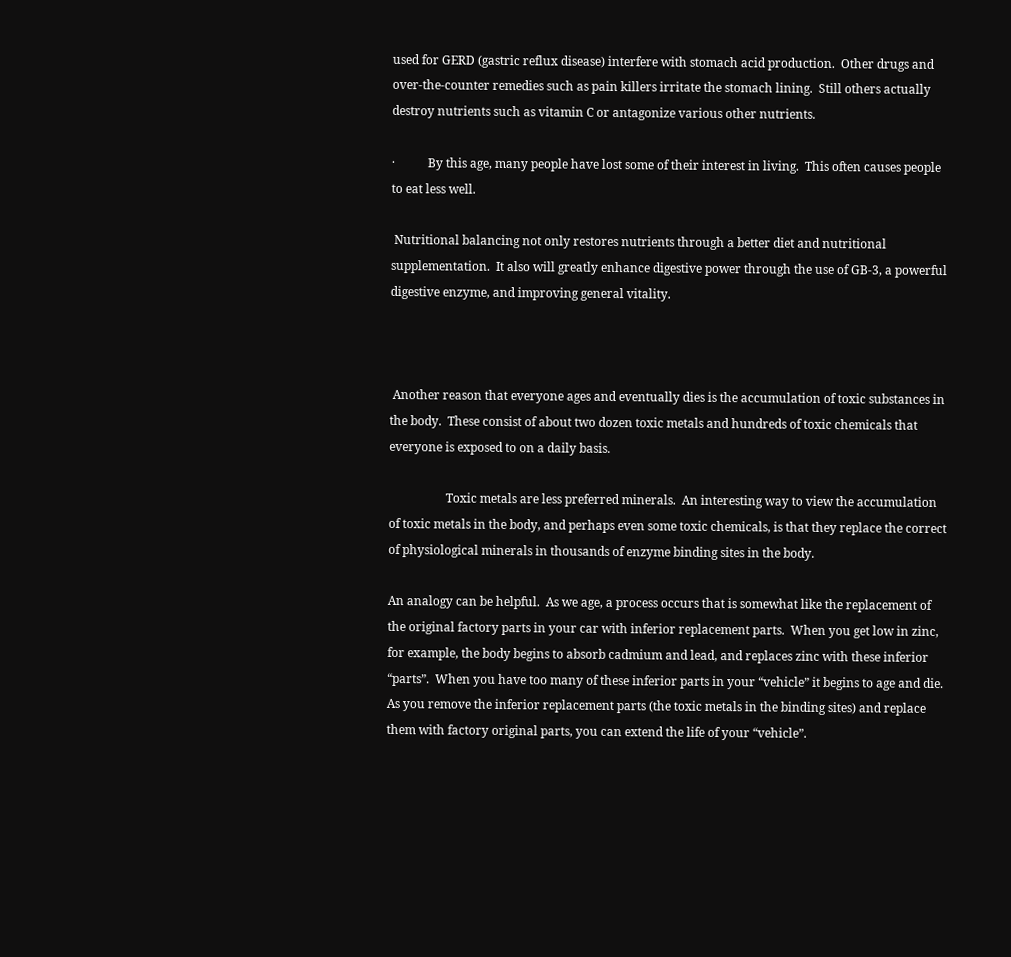used for GERD (gastric reflux disease) interfere with stomach acid production.  Other drugs and over-the-counter remedies such as pain killers irritate the stomach lining.  Still others actually destroy nutrients such as vitamin C or antagonize various other nutrients.

·           By this age, many people have lost some of their interest in living.  This often causes people to eat less well.

 Nutritional balancing not only restores nutrients through a better diet and nutritional supplementation.  It also will greatly enhance digestive power through the use of GB-3, a powerful digestive enzyme, and improving general vitality.



 Another reason that everyone ages and eventually dies is the accumulation of toxic substances in the body.  These consist of about two dozen toxic metals and hundreds of toxic chemicals that everyone is exposed to on a daily basis.

                   Toxic metals are less preferred minerals.  An interesting way to view the accumulation of toxic metals in the body, and perhaps even some toxic chemicals, is that they replace the correct of physiological minerals in thousands of enzyme binding sites in the body.

An analogy can be helpful.  As we age, a process occurs that is somewhat like the replacement of the original factory parts in your car with inferior replacement parts.  When you get low in zinc, for example, the body begins to absorb cadmium and lead, and replaces zinc with these inferior “parts”.  When you have too many of these inferior parts in your “vehicle” it begins to age and die.  As you remove the inferior replacement parts (the toxic metals in the binding sites) and replace them with factory original parts, you can extend the life of your “vehicle”.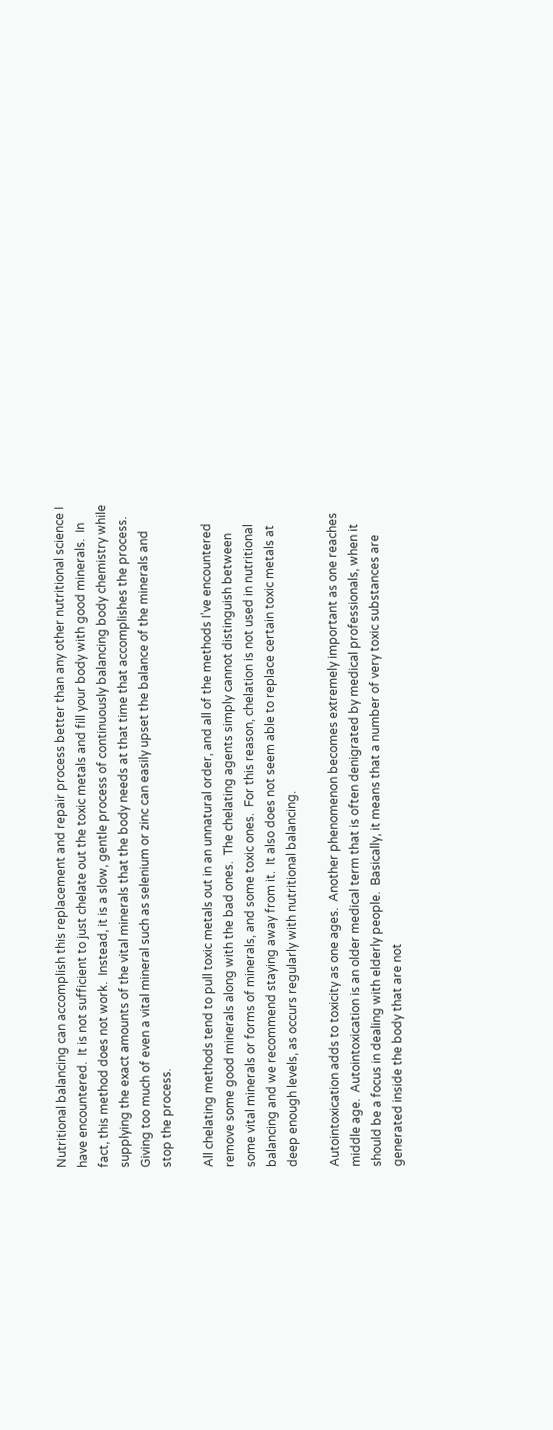Nutritional balancing can accomplish this replacement and repair process better than any other nutritional science I have encountered.  It is not sufficient to just chelate out the toxic metals and fill your body with good minerals.  In fact, this method does not work.  Instead, it is a slow, gentle process of continuously balancing body chemistry while supplying the exact amounts of the vital minerals that the body needs at that time that accomplishes the process.  Giving too much of even a vital mineral such as selenium or zinc can easily upset the balance of the minerals and stop the process.

All chelating methods tend to pull toxic metals out in an unnatural order, and all of the methods I’ve encountered remove some good minerals along with the bad ones.  The chelating agents simply cannot distinguish between some vital minerals or forms of minerals, and some toxic ones.  For this reason, chelation is not used in nutritional balancing and we recommend staying away from it.  It also does not seem able to replace certain toxic metals at deep enough levels, as occurs regularly with nutritional balancing.

Autointoxication adds to toxicity as one ages.  Another phenomenon becomes extremely important as one reaches middle age.  Autointoxication is an older medical term that is often denigrated by medical professionals, when it should be a focus in dealing with elderly people.  Basically, it means that a number of very toxic substances are generated inside the body that are not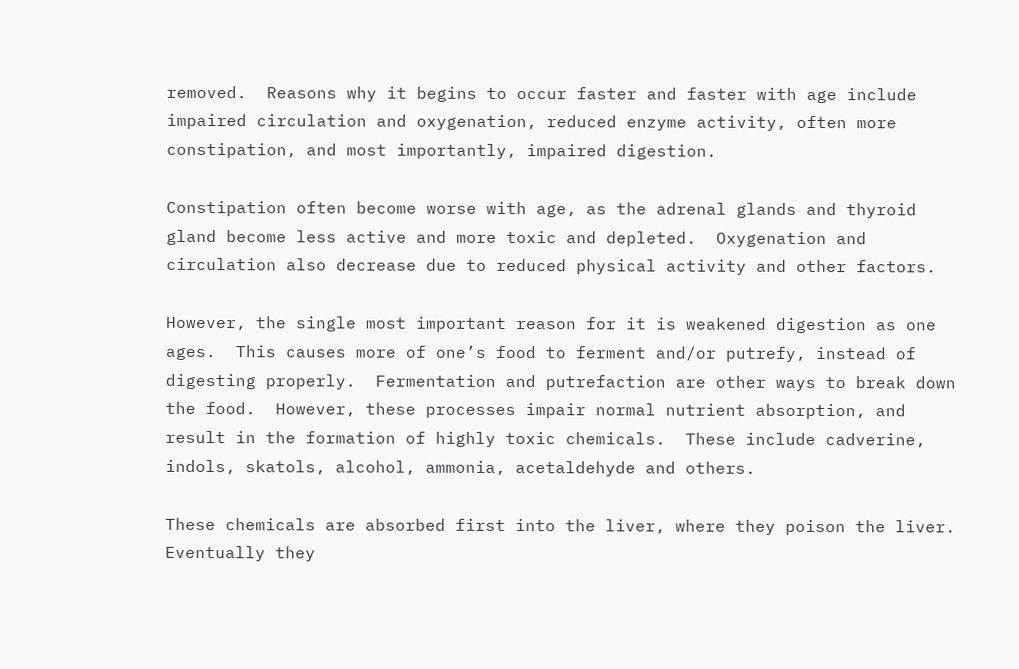removed.  Reasons why it begins to occur faster and faster with age include impaired circulation and oxygenation, reduced enzyme activity, often more constipation, and most importantly, impaired digestion.

Constipation often become worse with age, as the adrenal glands and thyroid gland become less active and more toxic and depleted.  Oxygenation and circulation also decrease due to reduced physical activity and other factors.

However, the single most important reason for it is weakened digestion as one ages.  This causes more of one’s food to ferment and/or putrefy, instead of digesting properly.  Fermentation and putrefaction are other ways to break down the food.  However, these processes impair normal nutrient absorption, and result in the formation of highly toxic chemicals.  These include cadverine, indols, skatols, alcohol, ammonia, acetaldehyde and others.

These chemicals are absorbed first into the liver, where they poison the liver.  Eventually they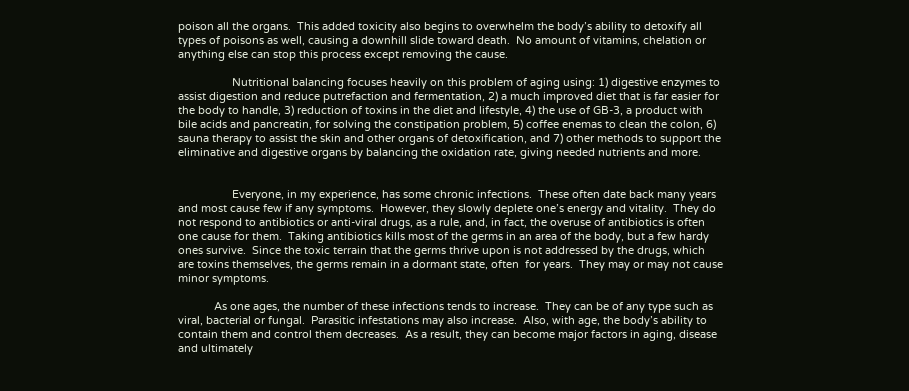poison all the organs.  This added toxicity also begins to overwhelm the body’s ability to detoxify all types of poisons as well, causing a downhill slide toward death.  No amount of vitamins, chelation or anything else can stop this process except removing the cause.

                  Nutritional balancing focuses heavily on this problem of aging using: 1) digestive enzymes to assist digestion and reduce putrefaction and fermentation, 2) a much improved diet that is far easier for the body to handle, 3) reduction of toxins in the diet and lifestyle, 4) the use of GB-3, a product with bile acids and pancreatin, for solving the constipation problem, 5) coffee enemas to clean the colon, 6) sauna therapy to assist the skin and other organs of detoxification, and 7) other methods to support the eliminative and digestive organs by balancing the oxidation rate, giving needed nutrients and more.


                  Everyone, in my experience, has some chronic infections.  These often date back many years and most cause few if any symptoms.  However, they slowly deplete one’s energy and vitality.  They do not respond to antibiotics or anti-viral drugs, as a rule, and, in fact, the overuse of antibiotics is often one cause for them.  Taking antibiotics kills most of the germs in an area of the body, but a few hardy ones survive.  Since the toxic terrain that the germs thrive upon is not addressed by the drugs, which are toxins themselves, the germs remain in a dormant state, often  for years.  They may or may not cause minor symptoms.

            As one ages, the number of these infections tends to increase.  They can be of any type such as viral, bacterial or fungal.  Parasitic infestations may also increase.  Also, with age, the body’s ability to contain them and control them decreases.  As a result, they can become major factors in aging, disease and ultimately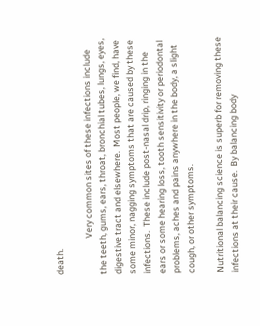death.

                  Very common sites of these infections include the teeth, gums, ears, throat, bronchial tubes, lungs, eyes, digestive tract and elsewhere.  Most people, we find, have some minor, nagging symptoms that are caused by these infections.  These include post-nasal drip, ringing in the ears or some hearing loss, tooth sensitivity or periodontal problems, aches and pains anywhere in the body, a slight cough, or other symptoms.

Nutritional balancing science is superb for removing these infections at their cause.  By balancing body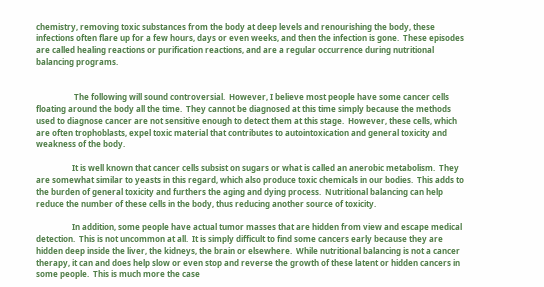chemistry, removing toxic substances from the body at deep levels and renourishing the body, these infections often flare up for a few hours, days or even weeks, and then the infection is gone.  These episodes are called healing reactions or purification reactions, and are a regular occurrence during nutritional balancing programs.


                   The following will sound controversial.  However, I believe most people have some cancer cells floating around the body all the time.  They cannot be diagnosed at this time simply because the methods used to diagnose cancer are not sensitive enough to detect them at this stage.  However, these cells, which are often trophoblasts, expel toxic material that contributes to autointoxication and general toxicity and weakness of the body.

                  It is well known that cancer cells subsist on sugars or what is called an anerobic metabolism.  They are somewhat similar to yeasts in this regard, which also produce toxic chemicals in our bodies.  This adds to the burden of general toxicity and furthers the aging and dying process.  Nutritional balancing can help reduce the number of these cells in the body, thus reducing another source of toxicity.

                  In addition, some people have actual tumor masses that are hidden from view and escape medical detection.  This is not uncommon at all.  It is simply difficult to find some cancers early because they are hidden deep inside the liver, the kidneys, the brain or elsewhere.  While nutritional balancing is not a cancer therapy, it can and does help slow or even stop and reverse the growth of these latent or hidden cancers in some people.  This is much more the case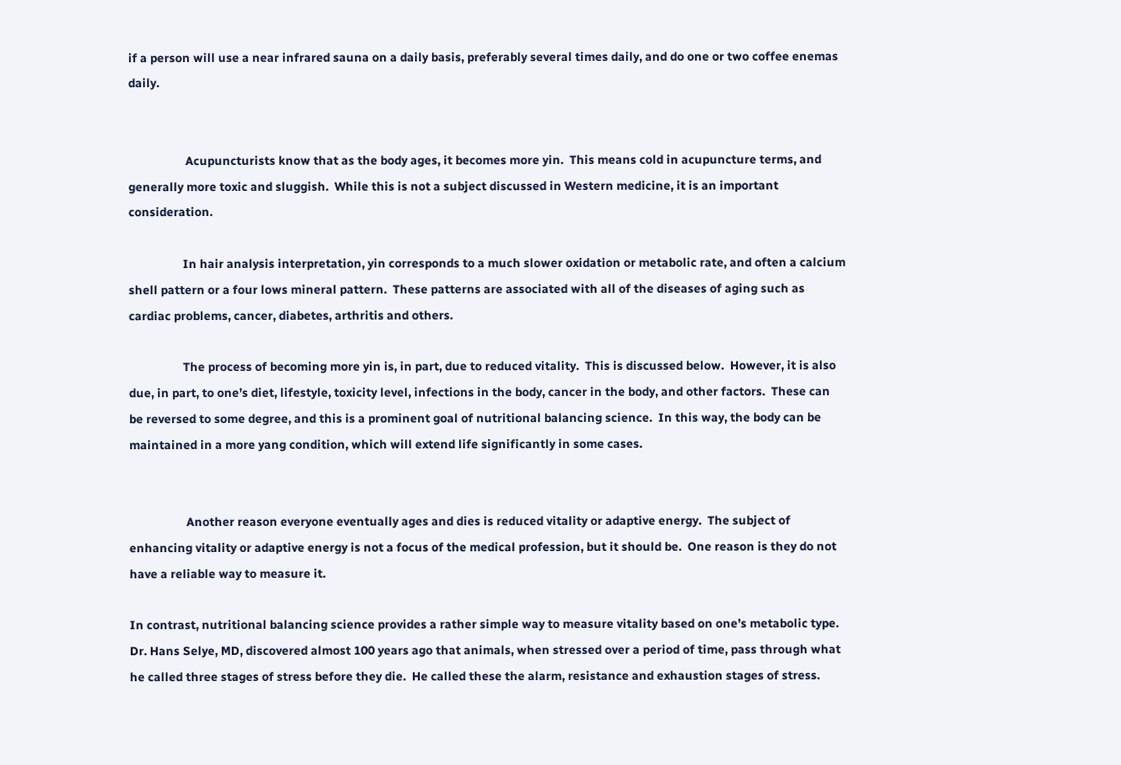if a person will use a near infrared sauna on a daily basis, preferably several times daily, and do one or two coffee enemas daily.


                   Acupuncturists know that as the body ages, it becomes more yin.  This means cold in acupuncture terms, and generally more toxic and sluggish.  While this is not a subject discussed in Western medicine, it is an important consideration.

                  In hair analysis interpretation, yin corresponds to a much slower oxidation or metabolic rate, and often a calcium shell pattern or a four lows mineral pattern.  These patterns are associated with all of the diseases of aging such as cardiac problems, cancer, diabetes, arthritis and others.

                  The process of becoming more yin is, in part, due to reduced vitality.  This is discussed below.  However, it is also due, in part, to one’s diet, lifestyle, toxicity level, infections in the body, cancer in the body, and other factors.  These can be reversed to some degree, and this is a prominent goal of nutritional balancing science.  In this way, the body can be maintained in a more yang condition, which will extend life significantly in some cases.


                   Another reason everyone eventually ages and dies is reduced vitality or adaptive energy.  The subject of enhancing vitality or adaptive energy is not a focus of the medical profession, but it should be.  One reason is they do not have a reliable way to measure it.

In contrast, nutritional balancing science provides a rather simple way to measure vitality based on one’s metabolic type.  Dr. Hans Selye, MD, discovered almost 100 years ago that animals, when stressed over a period of time, pass through what he called three stages of stress before they die.  He called these the alarm, resistance and exhaustion stages of stress.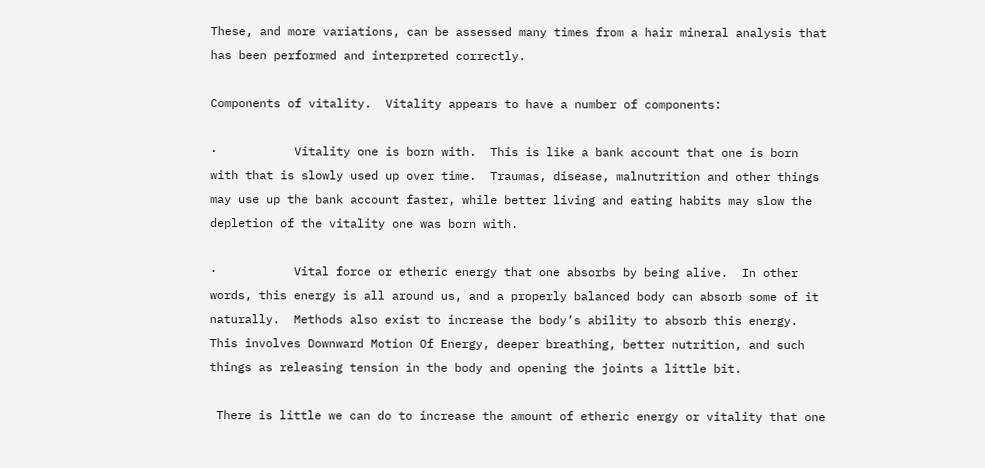These, and more variations, can be assessed many times from a hair mineral analysis that has been performed and interpreted correctly.

Components of vitality.  Vitality appears to have a number of components:

·           Vitality one is born with.  This is like a bank account that one is born with that is slowly used up over time.  Traumas, disease, malnutrition and other things may use up the bank account faster, while better living and eating habits may slow the depletion of the vitality one was born with.

·           Vital force or etheric energy that one absorbs by being alive.  In other words, this energy is all around us, and a properly balanced body can absorb some of it naturally.  Methods also exist to increase the body’s ability to absorb this energy.  This involves Downward Motion Of Energy, deeper breathing, better nutrition, and such things as releasing tension in the body and opening the joints a little bit.

 There is little we can do to increase the amount of etheric energy or vitality that one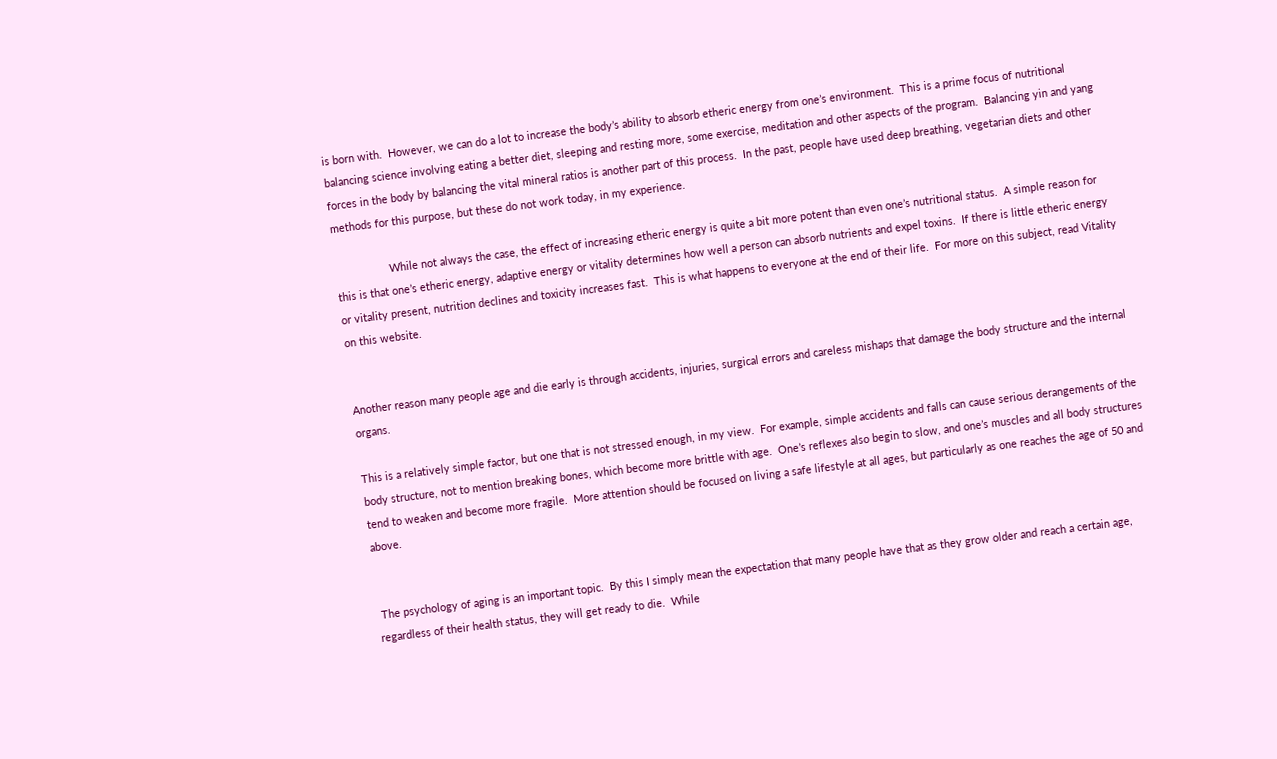is born with.  However, we can do a lot to increase the body’s ability to absorb etheric energy from one’s environment.  This is a prime focus of nutritional balancing science involving eating a better diet, sleeping and resting more, some exercise, meditation and other aspects of the program.  Balancing yin and yang forces in the body by balancing the vital mineral ratios is another part of this process.  In the past, people have used deep breathing, vegetarian diets and other methods for this purpose, but these do not work today, in my experience.

                  While not always the case, the effect of increasing etheric energy is quite a bit more potent than even one’s nutritional status.  A simple reason for this is that one’s etheric energy, adaptive energy or vitality determines how well a person can absorb nutrients and expel toxins.  If there is little etheric energy or vitality present, nutrition declines and toxicity increases fast.  This is what happens to everyone at the end of their life.  For more on this subject, read Vitality on this website.


Another reason many people age and die early is through accidents, injuries, surgical errors and careless mishaps that damage the body structure and the internal organs.

This is a relatively simple factor, but one that is not stressed enough, in my view.  For example, simple accidents and falls can cause serious derangements of the body structure, not to mention breaking bones, which become more brittle with age.  One’s reflexes also begin to slow, and one’s muscles and all body structures tend to weaken and become more fragile.  More attention should be focused on living a safe lifestyle at all ages, but particularly as one reaches the age of 50 and above.


 The psychology of aging is an important topic.  By this I simply mean the expectation that many people have that as they grow older and reach a certain age, regardless of their health status, they will get ready to die.  While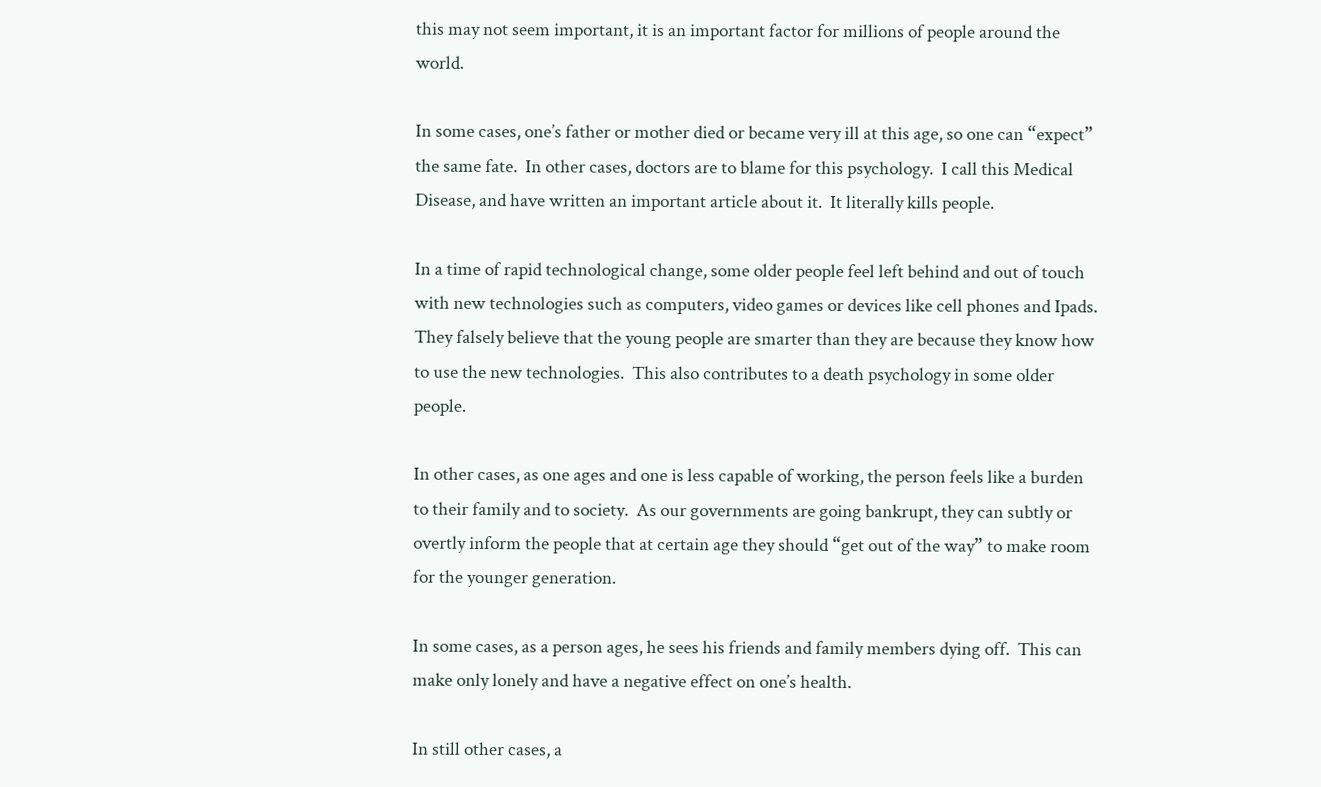this may not seem important, it is an important factor for millions of people around the world.

In some cases, one’s father or mother died or became very ill at this age, so one can “expect” the same fate.  In other cases, doctors are to blame for this psychology.  I call this Medical Disease, and have written an important article about it.  It literally kills people.

In a time of rapid technological change, some older people feel left behind and out of touch with new technologies such as computers, video games or devices like cell phones and Ipads.  They falsely believe that the young people are smarter than they are because they know how to use the new technologies.  This also contributes to a death psychology in some older people.

In other cases, as one ages and one is less capable of working, the person feels like a burden to their family and to society.  As our governments are going bankrupt, they can subtly or overtly inform the people that at certain age they should “get out of the way” to make room for the younger generation.

In some cases, as a person ages, he sees his friends and family members dying off.  This can make only lonely and have a negative effect on one’s health.

In still other cases, a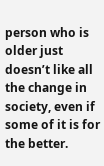person who is older just doesn’t like all the change in society, even if some of it is for the better.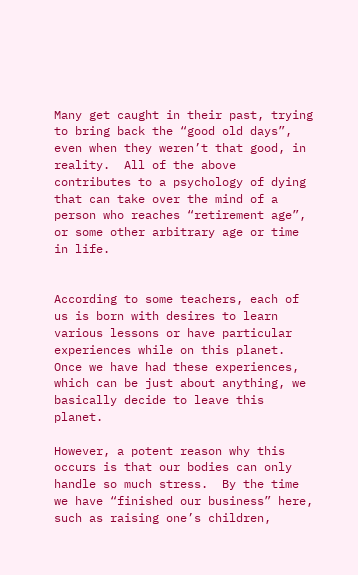Many get caught in their past, trying to bring back the “good old days”, even when they weren’t that good, in reality.  All of the above contributes to a psychology of dying that can take over the mind of a person who reaches “retirement age”, or some other arbitrary age or time in life.


According to some teachers, each of us is born with desires to learn various lessons or have particular experiences while on this planet.  Once we have had these experiences, which can be just about anything, we basically decide to leave this planet.

However, a potent reason why this occurs is that our bodies can only handle so much stress.  By the time we have “finished our business” here, such as raising one’s children,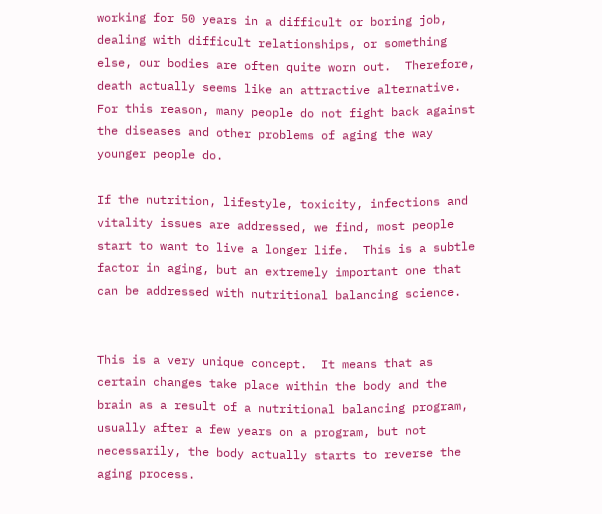working for 50 years in a difficult or boring job, dealing with difficult relationships, or something else, our bodies are often quite worn out.  Therefore, death actually seems like an attractive alternative.  For this reason, many people do not fight back against the diseases and other problems of aging the way younger people do.

If the nutrition, lifestyle, toxicity, infections and vitality issues are addressed, we find, most people start to want to live a longer life.  This is a subtle factor in aging, but an extremely important one that can be addressed with nutritional balancing science.


This is a very unique concept.  It means that as certain changes take place within the body and the brain as a result of a nutritional balancing program, usually after a few years on a program, but not necessarily, the body actually starts to reverse the aging process.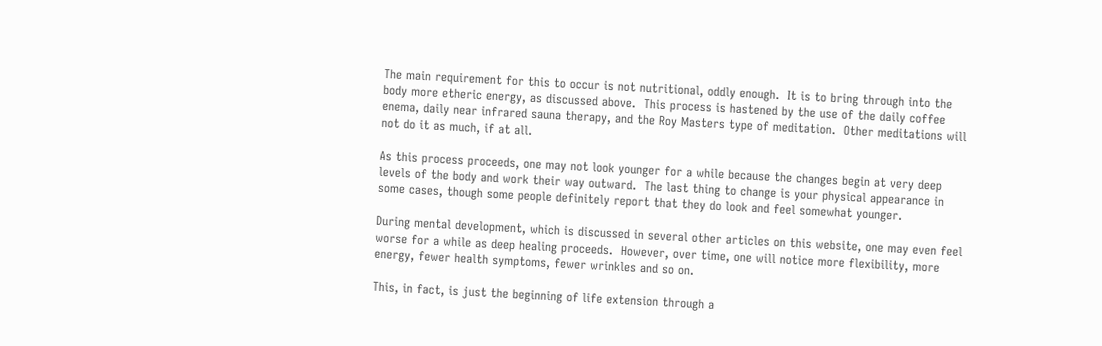The main requirement for this to occur is not nutritional, oddly enough.  It is to bring through into the body more etheric energy, as discussed above.  This process is hastened by the use of the daily coffee enema, daily near infrared sauna therapy, and the Roy Masters type of meditation.  Other meditations will not do it as much, if at all.

As this process proceeds, one may not look younger for a while because the changes begin at very deep levels of the body and work their way outward.  The last thing to change is your physical appearance in some cases, though some people definitely report that they do look and feel somewhat younger.

During mental development, which is discussed in several other articles on this website, one may even feel worse for a while as deep healing proceeds.  However, over time, one will notice more flexibility, more energy, fewer health symptoms, fewer wrinkles and so on.

This, in fact, is just the beginning of life extension through a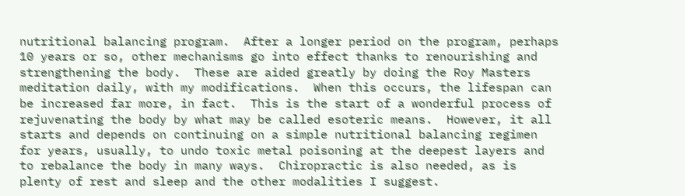nutritional balancing program.  After a longer period on the program, perhaps 10 years or so, other mechanisms go into effect thanks to renourishing and strengthening the body.  These are aided greatly by doing the Roy Masters meditation daily, with my modifications.  When this occurs, the lifespan can be increased far more, in fact.  This is the start of a wonderful process of rejuvenating the body by what may be called esoteric means.  However, it all starts and depends on continuing on a simple nutritional balancing regimen for years, usually, to undo toxic metal poisoning at the deepest layers and to rebalance the body in many ways.  Chiropractic is also needed, as is plenty of rest and sleep and the other modalities I suggest.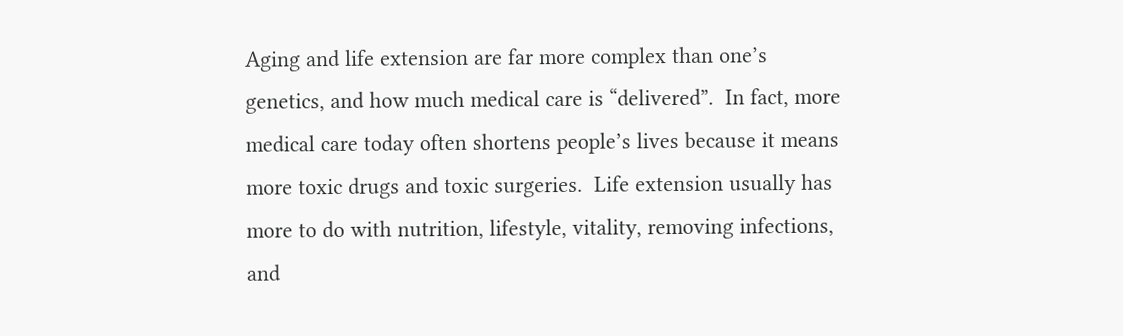Aging and life extension are far more complex than one’s genetics, and how much medical care is “delivered”.  In fact, more medical care today often shortens people’s lives because it means more toxic drugs and toxic surgeries.  Life extension usually has more to do with nutrition, lifestyle, vitality, removing infections, and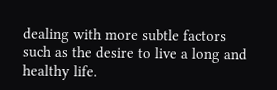dealing with more subtle factors such as the desire to live a long and healthy life.